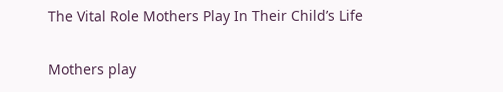The Vital Role Mothers Play In Their Child’s Life

Mothers play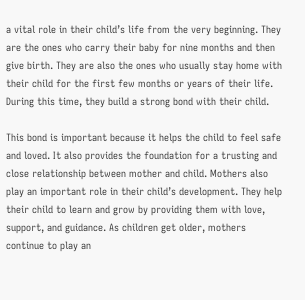a vital role in their child’s life from the very beginning. They are the ones who carry their baby for nine months and then give birth. They are also the ones who usually stay home with their child for the first few months or years of their life. During this time, they build a strong bond with their child.

This bond is important because it helps the child to feel safe and loved. It also provides the foundation for a trusting and close relationship between mother and child. Mothers also play an important role in their child’s development. They help their child to learn and grow by providing them with love, support, and guidance. As children get older, mothers continue to play an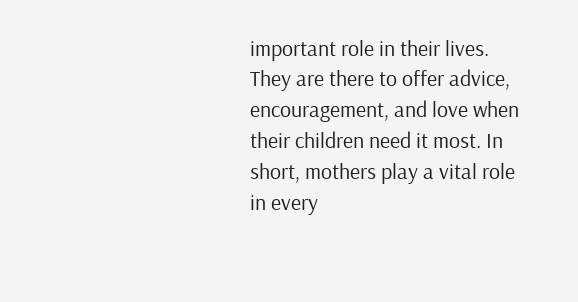important role in their lives. They are there to offer advice, encouragement, and love when their children need it most. In short, mothers play a vital role in every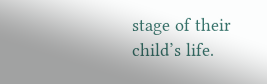stage of their child’s life.